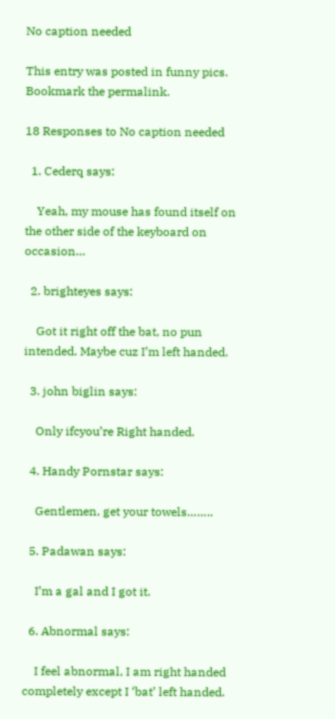No caption needed

This entry was posted in funny pics. Bookmark the permalink.

18 Responses to No caption needed

  1. Cederq says:

    Yeah, my mouse has found itself on the other side of the keyboard on occasion…

  2. brighteyes says:

    Got it right off the bat, no pun intended. Maybe cuz I’m left handed.

  3. john biglin says:

    Only ifcyou’re Right handed.

  4. Handy Pornstar says:

    Gentlemen, get your towels……..

  5. Padawan says:

    I’m a gal and I got it.

  6. Abnormal says:

    I feel abnormal, I am right handed completely except I ‘bat’ left handed.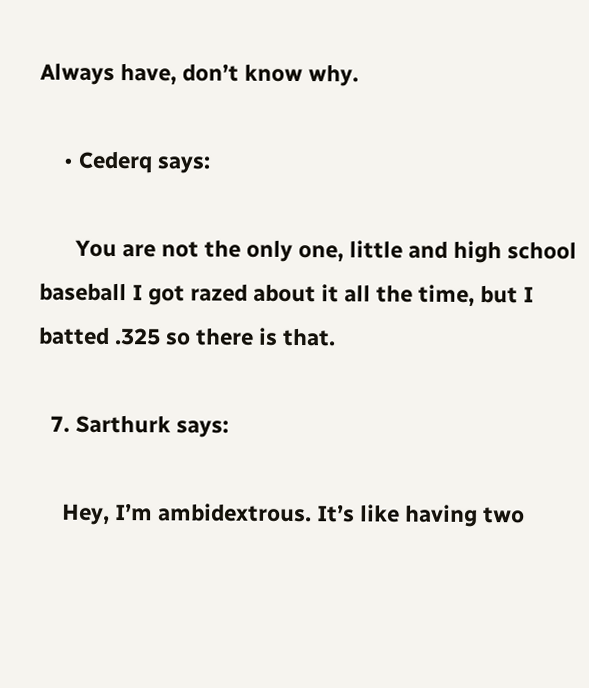Always have, don’t know why.

    • Cederq says:

      You are not the only one, little and high school baseball I got razed about it all the time, but I batted .325 so there is that.

  7. Sarthurk says:

    Hey, I’m ambidextrous. It’s like having two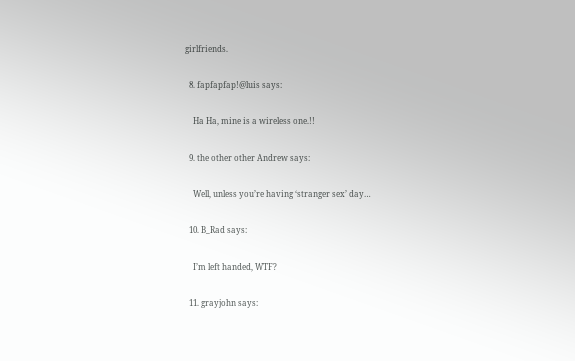girlfriends.

  8. fapfapfap!@luis says:

    Ha Ha, mine is a wireless one.!!

  9. the other other Andrew says:

    Well, unless you’re having ‘stranger sex’ day…

  10. B_Rad says:

    I’m left handed, WTF?

  11. grayjohn says: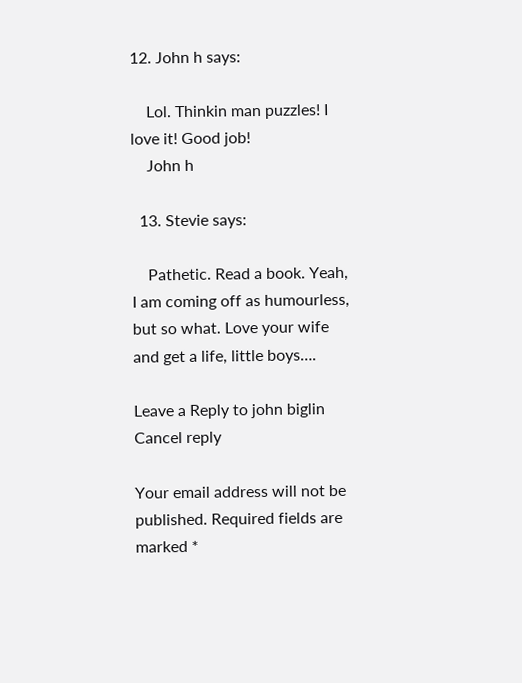12. John h says:

    Lol. Thinkin man puzzles! I love it! Good job!
    John h

  13. Stevie says:

    Pathetic. Read a book. Yeah, I am coming off as humourless, but so what. Love your wife and get a life, little boys….

Leave a Reply to john biglin Cancel reply

Your email address will not be published. Required fields are marked *